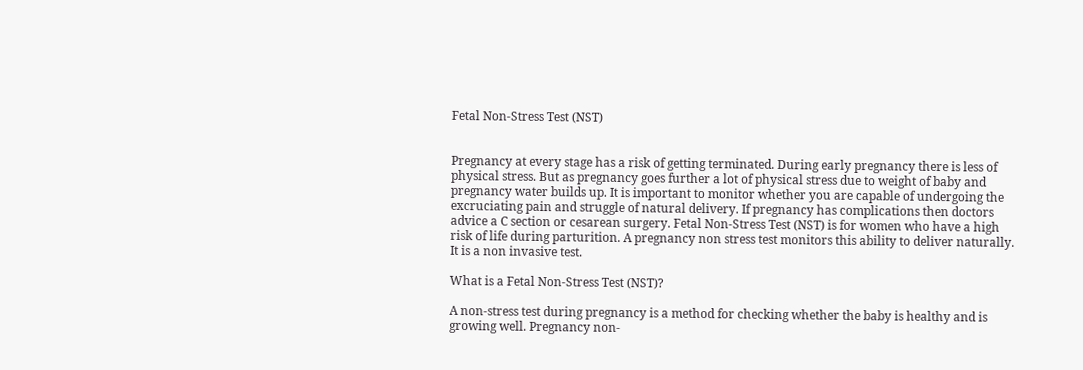Fetal Non-Stress Test (NST)


Pregnancy at every stage has a risk of getting terminated. During early pregnancy there is less of physical stress. But as pregnancy goes further a lot of physical stress due to weight of baby and pregnancy water builds up. It is important to monitor whether you are capable of undergoing the excruciating pain and struggle of natural delivery. If pregnancy has complications then doctors advice a C section or cesarean surgery. Fetal Non-Stress Test (NST) is for women who have a high risk of life during parturition. A pregnancy non stress test monitors this ability to deliver naturally. It is a non invasive test.

What is a Fetal Non-Stress Test (NST)?

A non-stress test during pregnancy is a method for checking whether the baby is healthy and is growing well. Pregnancy non-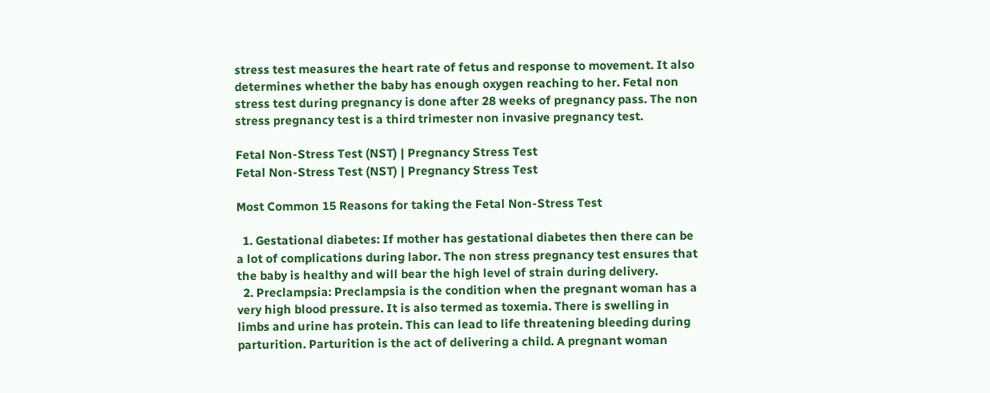stress test measures the heart rate of fetus and response to movement. It also determines whether the baby has enough oxygen reaching to her. Fetal non stress test during pregnancy is done after 28 weeks of pregnancy pass. The non stress pregnancy test is a third trimester non invasive pregnancy test.

Fetal Non-Stress Test (NST) | Pregnancy Stress Test
Fetal Non-Stress Test (NST) | Pregnancy Stress Test

Most Common 15 Reasons for taking the Fetal Non-Stress Test

  1. Gestational diabetes: If mother has gestational diabetes then there can be a lot of complications during labor. The non stress pregnancy test ensures that the baby is healthy and will bear the high level of strain during delivery.
  2. Preclampsia: Preclampsia is the condition when the pregnant woman has a very high blood pressure. It is also termed as toxemia. There is swelling in limbs and urine has protein. This can lead to life threatening bleeding during parturition. Parturition is the act of delivering a child. A pregnant woman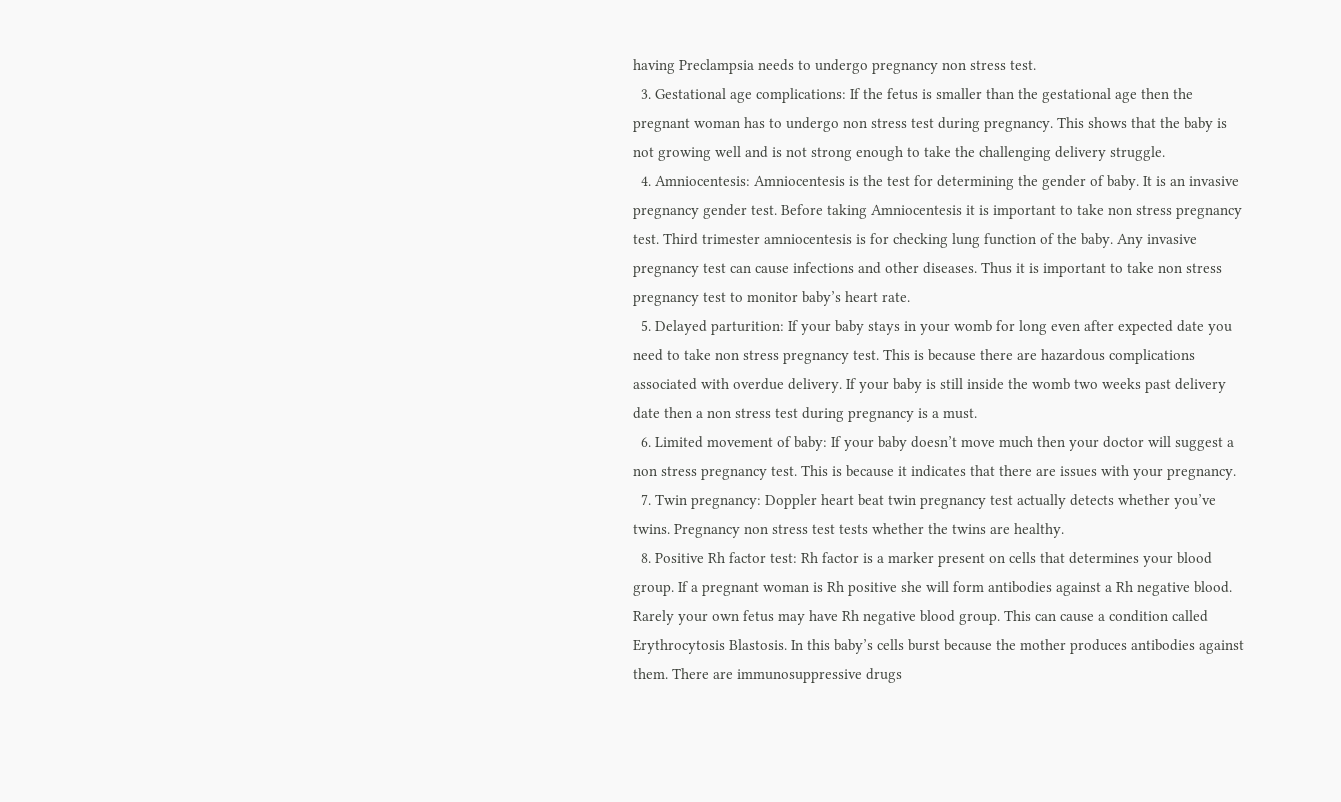having Preclampsia needs to undergo pregnancy non stress test.
  3. Gestational age complications: If the fetus is smaller than the gestational age then the pregnant woman has to undergo non stress test during pregnancy. This shows that the baby is not growing well and is not strong enough to take the challenging delivery struggle.
  4. Amniocentesis: Amniocentesis is the test for determining the gender of baby. It is an invasive pregnancy gender test. Before taking Amniocentesis it is important to take non stress pregnancy test. Third trimester amniocentesis is for checking lung function of the baby. Any invasive pregnancy test can cause infections and other diseases. Thus it is important to take non stress pregnancy test to monitor baby’s heart rate.
  5. Delayed parturition: If your baby stays in your womb for long even after expected date you need to take non stress pregnancy test. This is because there are hazardous complications associated with overdue delivery. If your baby is still inside the womb two weeks past delivery date then a non stress test during pregnancy is a must.
  6. Limited movement of baby: If your baby doesn’t move much then your doctor will suggest a non stress pregnancy test. This is because it indicates that there are issues with your pregnancy.
  7. Twin pregnancy: Doppler heart beat twin pregnancy test actually detects whether you’ve twins. Pregnancy non stress test tests whether the twins are healthy.
  8. Positive Rh factor test: Rh factor is a marker present on cells that determines your blood group. If a pregnant woman is Rh positive she will form antibodies against a Rh negative blood. Rarely your own fetus may have Rh negative blood group. This can cause a condition called Erythrocytosis Blastosis. In this baby’s cells burst because the mother produces antibodies against them. There are immunosuppressive drugs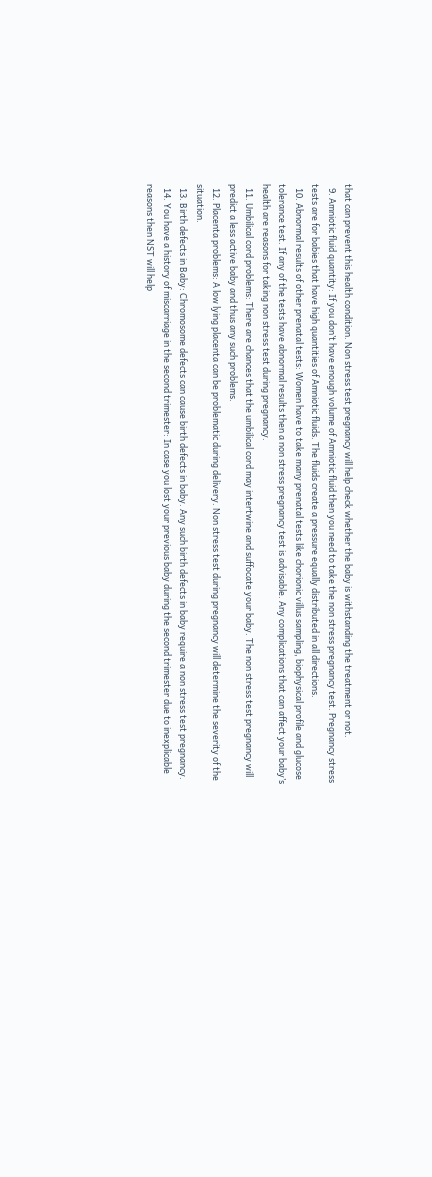that can prevent this health condition. Non stress test pregnancy will help check whether the baby is withstanding the treatment or not.
  9. Amniotic fluid quantity: If you don’t have enough volume of Amniotic fluid then you need to take the non stress pregnancy test. Pregnancy stress tests are for babies that have high quantities of Amniotic fluids. The fluids create a pressure equally distributed in all directions.
  10. Abnormal results of other prenatal tests: Women have to take many prenatal tests like chorionic villus sampling, biophysical profile and glucose tolerance test. If any of the tests have abnormal results then a non stress pregnancy test is advisable. Any complications that can affect your baby’s health are reasons for taking non stress test during pregnancy.
  11. Umbilical cord problems: There are chances that the umbilical cord may intertwine and suffocate your baby. The non stress test pregnancy will predict a less active baby and thus any such problems.
  12. Placenta problems: A low lying placenta can be problematic during delivery. Non stress test during pregnancy will determine the severity of the situation.
  13. Birth defects in Baby: Chromosome defects can cause birth defects in baby. Any such birth defects in baby require a non stress test pregnancy.
  14. You have a history of miscarriage in the second trimester: In case you lost your previous baby during the second trimester due to inexplicable reasons then NST will help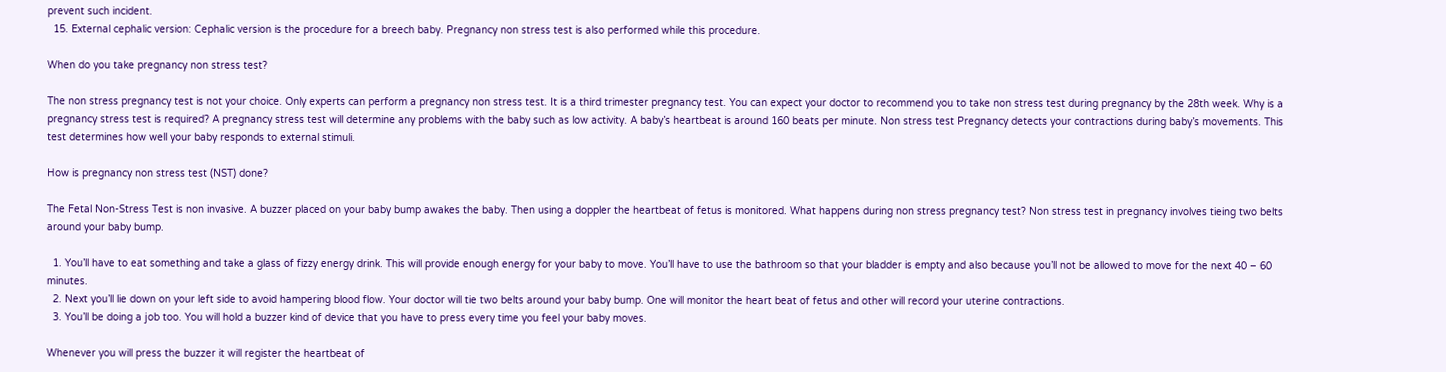prevent such incident.
  15. External cephalic version: Cephalic version is the procedure for a breech baby. Pregnancy non stress test is also performed while this procedure.

When do you take pregnancy non stress test?

The non stress pregnancy test is not your choice. Only experts can perform a pregnancy non stress test. It is a third trimester pregnancy test. You can expect your doctor to recommend you to take non stress test during pregnancy by the 28th week. Why is a pregnancy stress test is required? A pregnancy stress test will determine any problems with the baby such as low activity. A baby’s heartbeat is around 160 beats per minute. Non stress test Pregnancy detects your contractions during baby’s movements. This test determines how well your baby responds to external stimuli.

How is pregnancy non stress test (NST) done?

The Fetal Non-Stress Test is non invasive. A buzzer placed on your baby bump awakes the baby. Then using a doppler the heartbeat of fetus is monitored. What happens during non stress pregnancy test? Non stress test in pregnancy involves tieing two belts around your baby bump.

  1. You’ll have to eat something and take a glass of fizzy energy drink. This will provide enough energy for your baby to move. You’ll have to use the bathroom so that your bladder is empty and also because you’ll not be allowed to move for the next 40 – 60 minutes.
  2. Next you’ll lie down on your left side to avoid hampering blood flow. Your doctor will tie two belts around your baby bump. One will monitor the heart beat of fetus and other will record your uterine contractions.
  3. You’ll be doing a job too. You will hold a buzzer kind of device that you have to press every time you feel your baby moves.

Whenever you will press the buzzer it will register the heartbeat of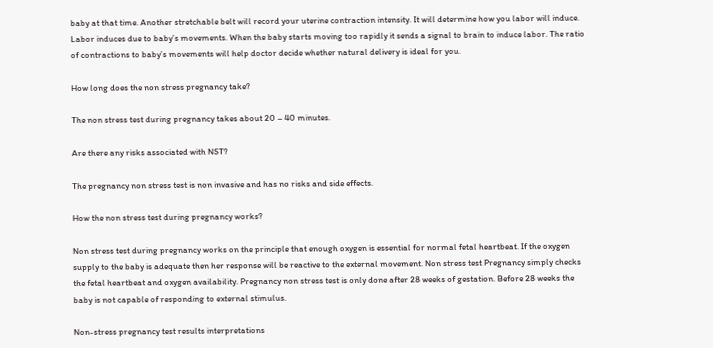baby at that time. Another stretchable belt will record your uterine contraction intensity. It will determine how you labor will induce. Labor induces due to baby’s movements. When the baby starts moving too rapidly it sends a signal to brain to induce labor. The ratio of contractions to baby’s movements will help doctor decide whether natural delivery is ideal for you.

How long does the non stress pregnancy take?

The non stress test during pregnancy takes about 20 – 40 minutes.

Are there any risks associated with NST?

The pregnancy non stress test is non invasive and has no risks and side effects.

How the non stress test during pregnancy works?

Non stress test during pregnancy works on the principle that enough oxygen is essential for normal fetal heartbeat. If the oxygen supply to the baby is adequate then her response will be reactive to the external movement. Non stress test Pregnancy simply checks the fetal heartbeat and oxygen availability. Pregnancy non stress test is only done after 28 weeks of gestation. Before 28 weeks the baby is not capable of responding to external stimulus.

Non-stress pregnancy test results interpretations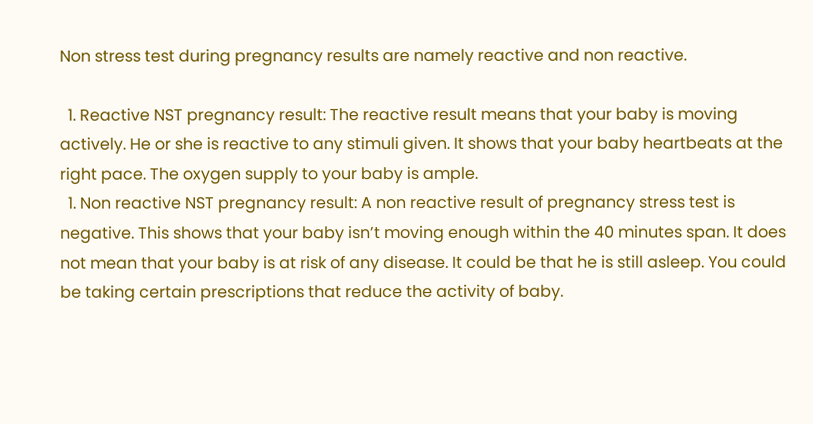Non stress test during pregnancy results are namely reactive and non reactive.

  1. Reactive NST pregnancy result: The reactive result means that your baby is moving actively. He or she is reactive to any stimuli given. It shows that your baby heartbeats at the right pace. The oxygen supply to your baby is ample.
  1. Non reactive NST pregnancy result: A non reactive result of pregnancy stress test is negative. This shows that your baby isn’t moving enough within the 40 minutes span. It does not mean that your baby is at risk of any disease. It could be that he is still asleep. You could be taking certain prescriptions that reduce the activity of baby.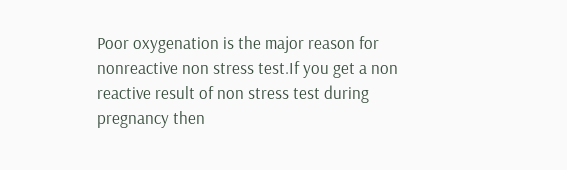Poor oxygenation is the major reason for nonreactive non stress test.If you get a non reactive result of non stress test during pregnancy then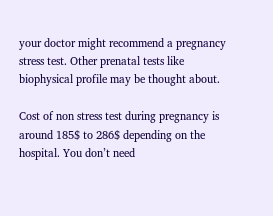your doctor might recommend a pregnancy stress test. Other prenatal tests like biophysical profile may be thought about.

Cost of non stress test during pregnancy is around 185$ to 286$ depending on the hospital. You don’t need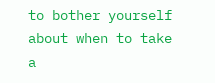to bother yourself about when to take a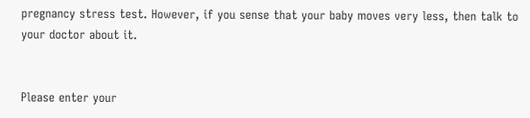pregnancy stress test. However, if you sense that your baby moves very less, then talk to your doctor about it.


Please enter your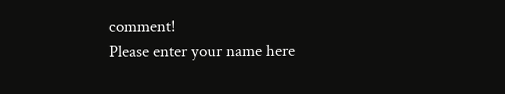comment!
Please enter your name here